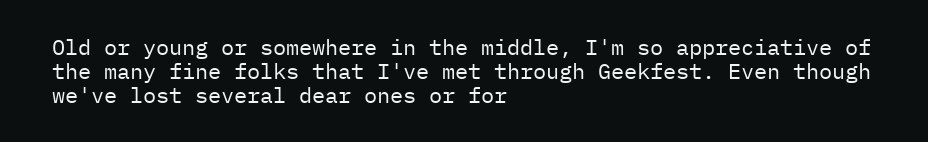Old or young or somewhere in the middle, I'm so appreciative of the many fine folks that I've met through Geekfest. Even though we've lost several dear ones or for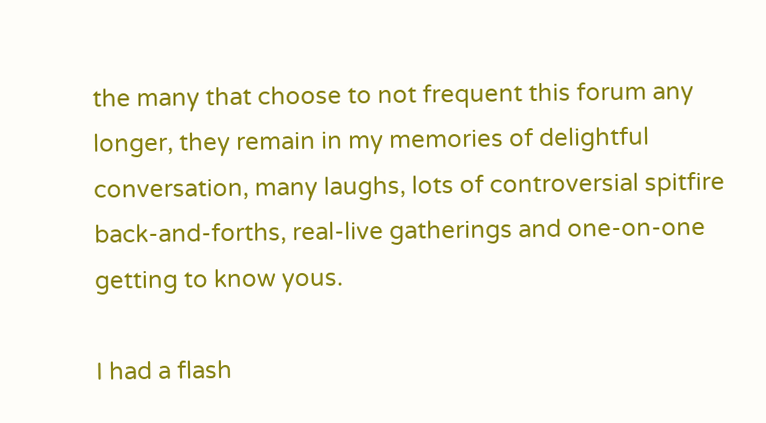the many that choose to not frequent this forum any longer, they remain in my memories of delightful conversation, many laughs, lots of controversial spitfire back-and-forths, real-live gatherings and one-on-one getting to know yous.

I had a flash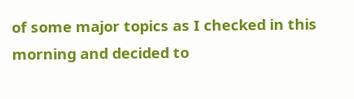of some major topics as I checked in this morning and decided to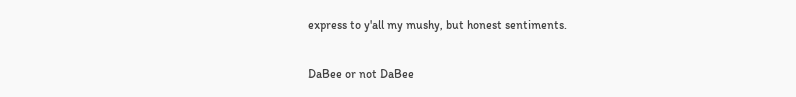express to y'all my mushy, but honest sentiments.

DaBee or not DaBee